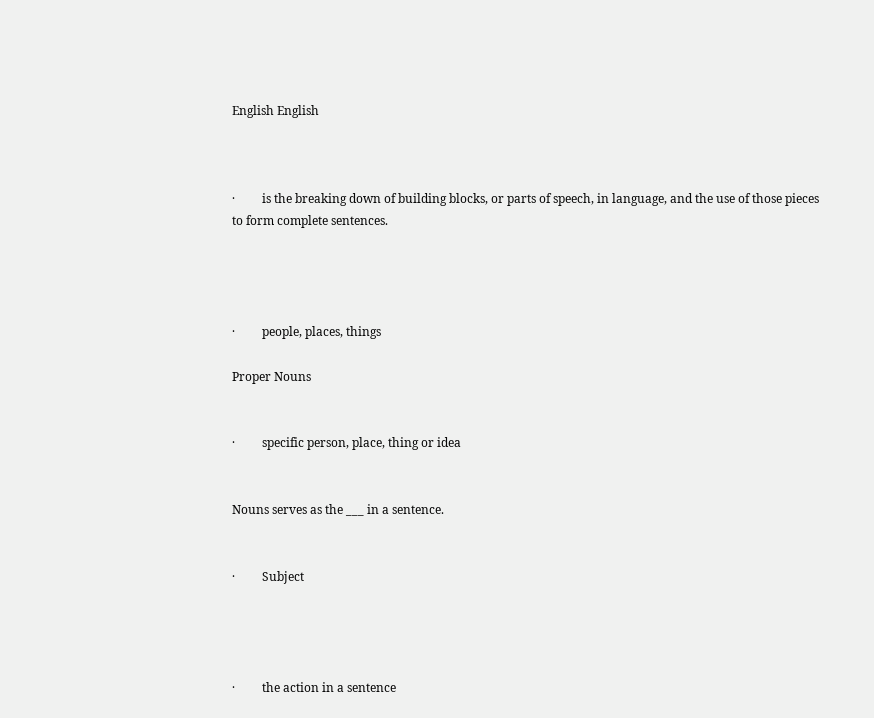English English



·         is the breaking down of building blocks, or parts of speech, in language, and the use of those pieces to form complete sentences.




·         people, places, things

Proper Nouns


·         specific person, place, thing or idea


Nouns serves as the ___ in a sentence.


·         Subject




·         the action in a sentence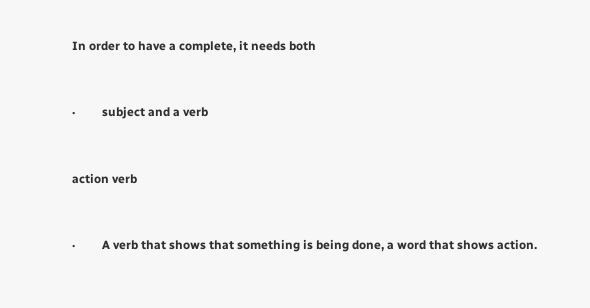In order to have a complete, it needs both


·         subject and a verb


action verb


·         A verb that shows that something is being done, a word that shows action.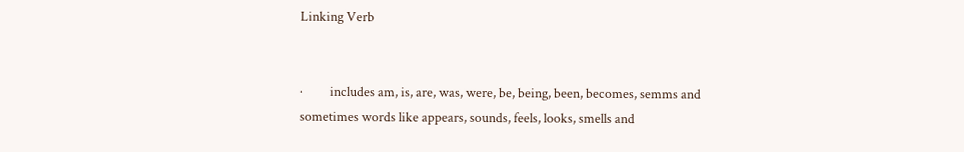Linking Verb


·         includes am, is, are, was, were, be, being, been, becomes, semms and sometimes words like appears, sounds, feels, looks, smells and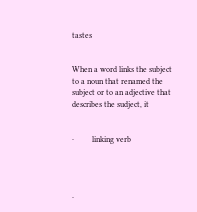tastes


When a word links the subject to a noun that renamed the subject or to an adjective that describes the sudject, it


·         linking verb




·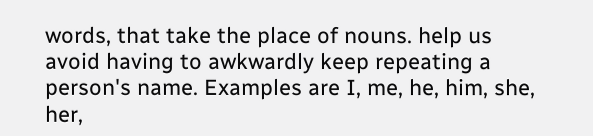words, that take the place of nouns. help us avoid having to awkwardly keep repeating a person's name. Examples are I, me, he, him, she, her,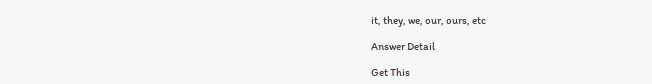it, they, we, our, ours, etc

Answer Detail

Get This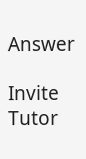Answer

Invite Tutor